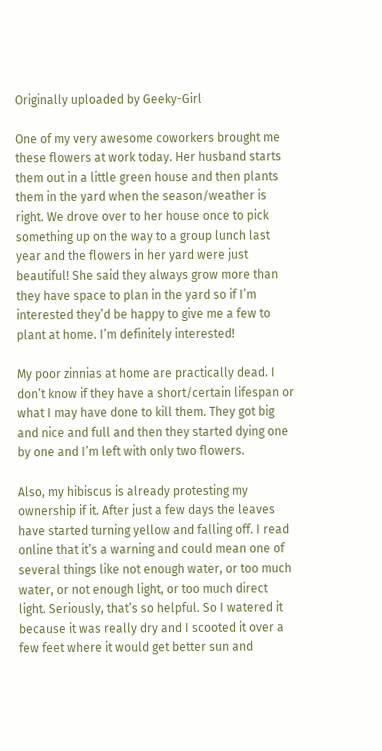Originally uploaded by Geeky-Girl

One of my very awesome coworkers brought me these flowers at work today. Her husband starts them out in a little green house and then plants them in the yard when the season/weather is right. We drove over to her house once to pick something up on the way to a group lunch last year and the flowers in her yard were just beautiful! She said they always grow more than they have space to plan in the yard so if I’m interested they’d be happy to give me a few to plant at home. I’m definitely interested!

My poor zinnias at home are practically dead. I don’t know if they have a short/certain lifespan or what I may have done to kill them. They got big and nice and full and then they started dying one by one and I’m left with only two flowers.

Also, my hibiscus is already protesting my ownership if it. After just a few days the leaves have started turning yellow and falling off. I read online that it’s a warning and could mean one of several things like not enough water, or too much water, or not enough light, or too much direct light. Seriously, that’s so helpful. So I watered it because it was really dry and I scooted it over a few feet where it would get better sun and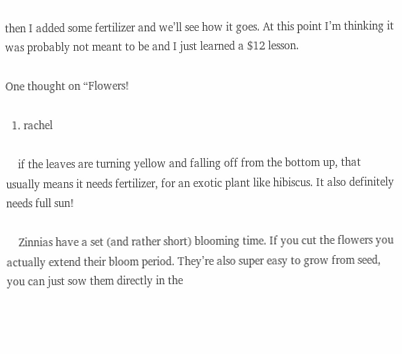then I added some fertilizer and we’ll see how it goes. At this point I’m thinking it was probably not meant to be and I just learned a $12 lesson.

One thought on “Flowers!

  1. rachel

    if the leaves are turning yellow and falling off from the bottom up, that usually means it needs fertilizer, for an exotic plant like hibiscus. It also definitely needs full sun!

    Zinnias have a set (and rather short) blooming time. If you cut the flowers you actually extend their bloom period. They’re also super easy to grow from seed, you can just sow them directly in the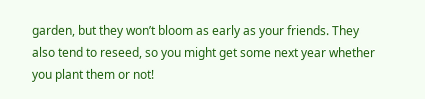garden, but they won’t bloom as early as your friends. They also tend to reseed, so you might get some next year whether you plant them or not!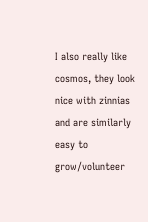I also really like cosmos, they look nice with zinnias and are similarly easy to grow/volunteer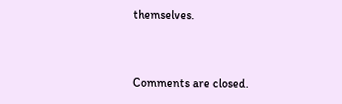themselves.


Comments are closed.